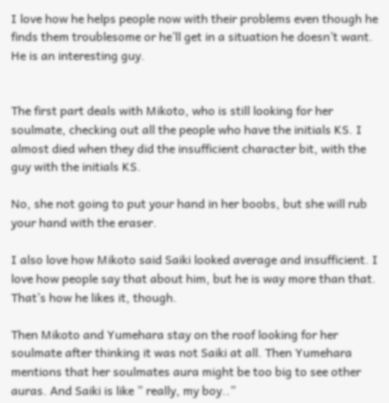I love how he helps people now with their problems even though he finds them troublesome or he’ll get in a situation he doesn’t want. He is an interesting guy.


The first part deals with Mikoto, who is still looking for her soulmate, checking out all the people who have the initials KS. I almost died when they did the insufficient character bit, with the guy with the initials KS.

No, she not going to put your hand in her boobs, but she will rub your hand with the eraser.

I also love how Mikoto said Saiki looked average and insufficient. I love how people say that about him, but he is way more than that. That’s how he likes it, though.

Then Mikoto and Yumehara stay on the roof looking for her soulmate after thinking it was not Saiki at all. Then Yumehara mentions that her soulmates aura might be too big to see other auras. And Saiki is like ” really, my boy..”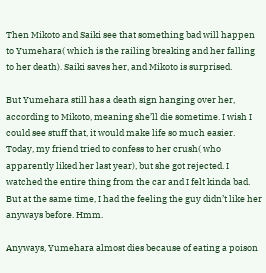Then Mikoto and Saiki see that something bad will happen to Yumehara( which is the railing breaking and her falling to her death). Saiki saves her, and Mikoto is surprised.

But Yumehara still has a death sign hanging over her, according to Mikoto, meaning she’ll die sometime. I wish I could see stuff that, it would make life so much easier. Today, my friend tried to confess to her crush( who apparently liked her last year), but she got rejected. I watched the entire thing from the car and I felt kinda bad.  But at the same time, I had the feeling the guy didn’t like her anyways before. Hmm.

Anyways, Yumehara almost dies because of eating a poison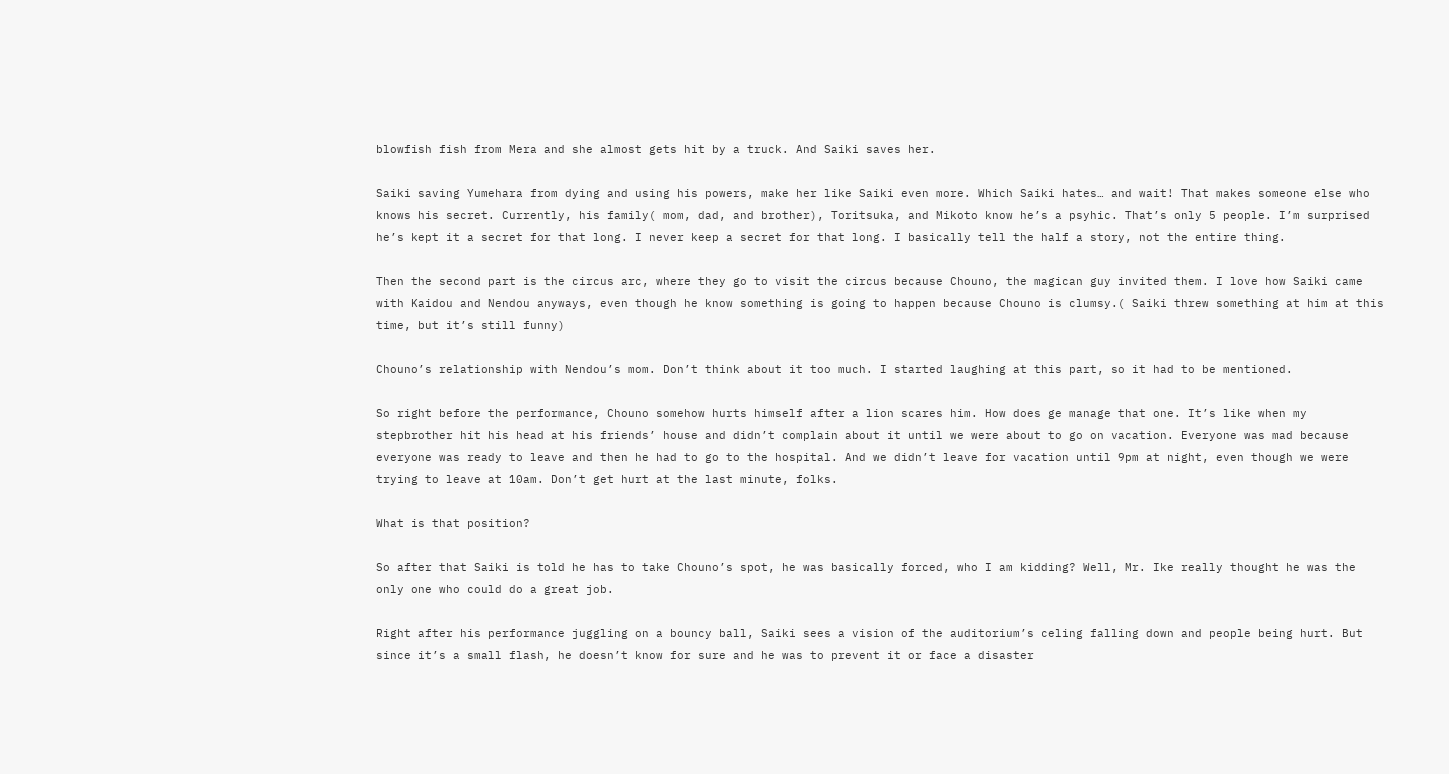blowfish fish from Mera and she almost gets hit by a truck. And Saiki saves her.

Saiki saving Yumehara from dying and using his powers, make her like Saiki even more. Which Saiki hates… and wait! That makes someone else who knows his secret. Currently, his family( mom, dad, and brother), Toritsuka, and Mikoto know he’s a psyhic. That’s only 5 people. I’m surprised he’s kept it a secret for that long. I never keep a secret for that long. I basically tell the half a story, not the entire thing.

Then the second part is the circus arc, where they go to visit the circus because Chouno, the magican guy invited them. I love how Saiki came with Kaidou and Nendou anyways, even though he know something is going to happen because Chouno is clumsy.( Saiki threw something at him at this time, but it’s still funny)

Chouno’s relationship with Nendou’s mom. Don’t think about it too much. I started laughing at this part, so it had to be mentioned.

So right before the performance, Chouno somehow hurts himself after a lion scares him. How does ge manage that one. It’s like when my stepbrother hit his head at his friends’ house and didn’t complain about it until we were about to go on vacation. Everyone was mad because everyone was ready to leave and then he had to go to the hospital. And we didn’t leave for vacation until 9pm at night, even though we were trying to leave at 10am. Don’t get hurt at the last minute, folks.

What is that position?

So after that Saiki is told he has to take Chouno’s spot, he was basically forced, who I am kidding? Well, Mr. Ike really thought he was the only one who could do a great job.

Right after his performance juggling on a bouncy ball, Saiki sees a vision of the auditorium’s celing falling down and people being hurt. But since it’s a small flash, he doesn’t know for sure and he was to prevent it or face a disaster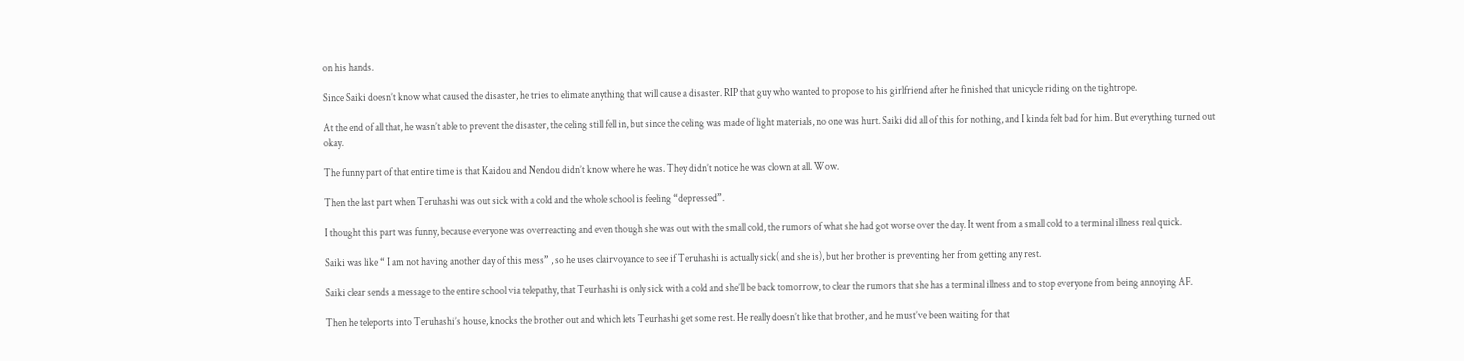on his hands.

Since Saiki doesn’t know what caused the disaster, he tries to elimate anything that will cause a disaster. RIP that guy who wanted to propose to his girlfriend after he finished that unicycle riding on the tightrope.

At the end of all that, he wasn’t able to prevent the disaster, the celing still fell in, but since the celing was made of light materials, no one was hurt. Saiki did all of this for nothing, and I kinda felt bad for him. But everything turned out okay.

The funny part of that entire time is that Kaidou and Nendou didn’t know where he was. They didn’t notice he was clown at all. Wow.

Then the last part when Teruhashi was out sick with a cold and the whole school is feeling “depressed”.

I thought this part was funny, because everyone was overreacting and even though she was out with the small cold, the rumors of what she had got worse over the day. It went from a small cold to a terminal illness real quick.

Saiki was like “ I am not having another day of this mess” , so he uses clairvoyance to see if Teruhashi is actually sick( and she is), but her brother is preventing her from getting any rest.

Saiki clear sends a message to the entire school via telepathy, that Teurhashi is only sick with a cold and she’ll be back tomorrow, to clear the rumors that she has a terminal illness and to stop everyone from being annoying AF.

Then he teleports into Teruhashi’s house, knocks the brother out and which lets Teurhashi get some rest. He really doesn’t like that brother, and he must’ve been waiting for that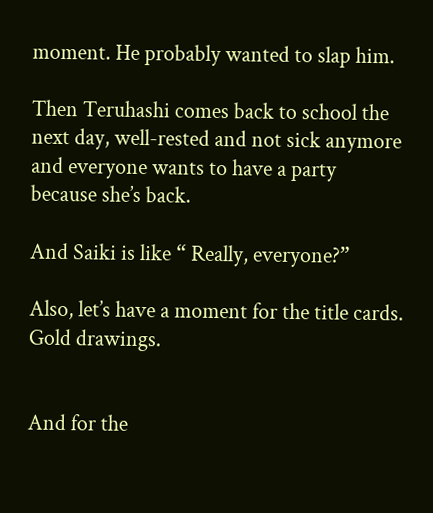moment. He probably wanted to slap him.

Then Teruhashi comes back to school the next day, well-rested and not sick anymore and everyone wants to have a party because she’s back.

And Saiki is like “ Really, everyone?”

Also, let’s have a moment for the title cards. Gold drawings.


And for the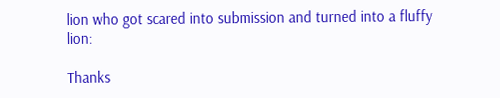lion who got scared into submission and turned into a fluffy lion:

Thanks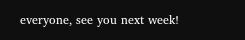everyone, see you next week!